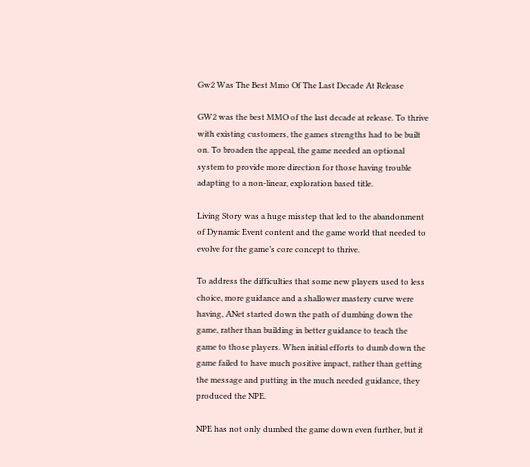Gw2 Was The Best Mmo Of The Last Decade At Release

GW2 was the best MMO of the last decade at release. To thrive with existing customers, the games strengths had to be built on. To broaden the appeal, the game needed an optional system to provide more direction for those having trouble adapting to a non-linear, exploration based title.

Living Story was a huge misstep that led to the abandonment of Dynamic Event content and the game world that needed to evolve for the game’s core concept to thrive.

To address the difficulties that some new players used to less choice, more guidance and a shallower mastery curve were having, ANet started down the path of dumbing down the game, rather than building in better guidance to teach the game to those players. When initial efforts to dumb down the game failed to have much positive impact, rather than getting the message and putting in the much needed guidance, they produced the NPE.

NPE has not only dumbed the game down even further, but it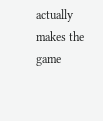actually makes the game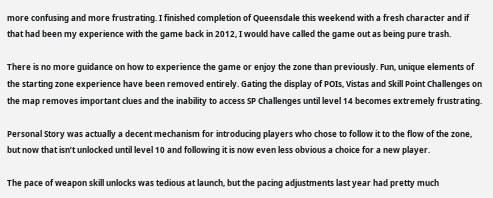more confusing and more frustrating. I finished completion of Queensdale this weekend with a fresh character and if that had been my experience with the game back in 2012, I would have called the game out as being pure trash.

There is no more guidance on how to experience the game or enjoy the zone than previously. Fun, unique elements of the starting zone experience have been removed entirely. Gating the display of POIs, Vistas and Skill Point Challenges on the map removes important clues and the inability to access SP Challenges until level 14 becomes extremely frustrating.

Personal Story was actually a decent mechanism for introducing players who chose to follow it to the flow of the zone, but now that isn’t unlocked until level 10 and following it is now even less obvious a choice for a new player.

The pace of weapon skill unlocks was tedious at launch, but the pacing adjustments last year had pretty much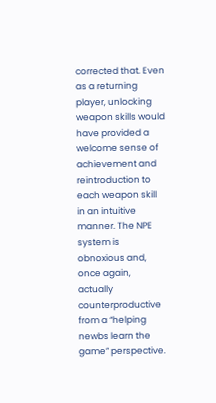corrected that. Even as a returning player, unlocking weapon skills would have provided a welcome sense of achievement and reintroduction to each weapon skill in an intuitive manner. The NPE system is obnoxious and, once again, actually counterproductive from a “helping newbs learn the game” perspective.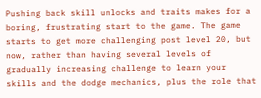Pushing back skill unlocks and traits makes for a boring, frustrating start to the game. The game starts to get more challenging post level 20, but now, rather than having several levels of gradually increasing challenge to learn your skills and the dodge mechanics, plus the role that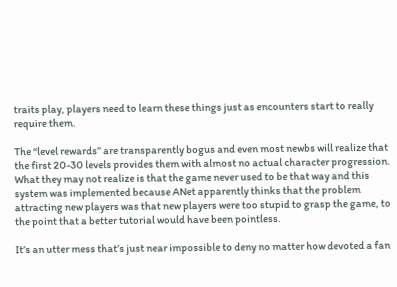traits play, players need to learn these things just as encounters start to really require them.

The “level rewards” are transparently bogus and even most newbs will realize that the first 20-30 levels provides them with almost no actual character progression. What they may not realize is that the game never used to be that way and this system was implemented because ANet apparently thinks that the problem attracting new players was that new players were too stupid to grasp the game, to the point that a better tutorial would have been pointless.

It’s an utter mess that’s just near impossible to deny no matter how devoted a fan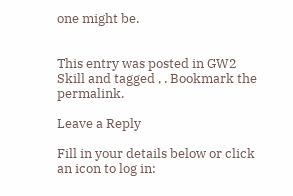one might be.


This entry was posted in GW2 Skill and tagged , . Bookmark the permalink.

Leave a Reply

Fill in your details below or click an icon to log in: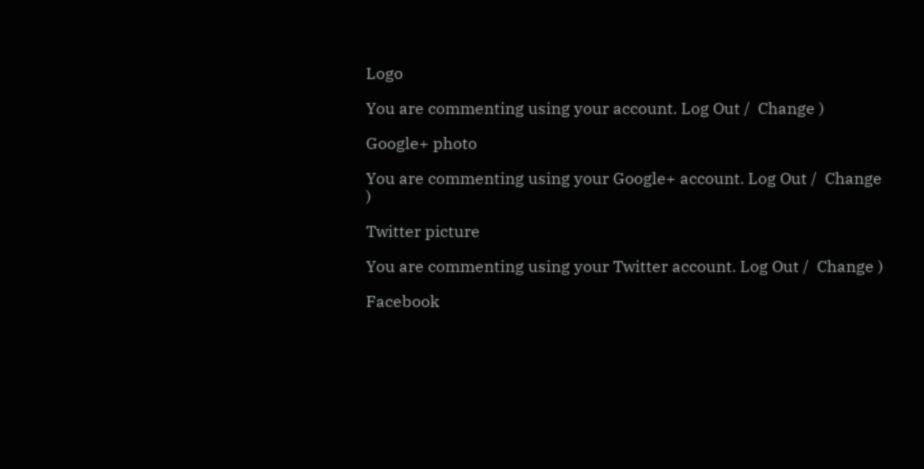Logo

You are commenting using your account. Log Out /  Change )

Google+ photo

You are commenting using your Google+ account. Log Out /  Change )

Twitter picture

You are commenting using your Twitter account. Log Out /  Change )

Facebook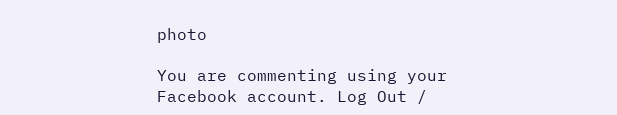photo

You are commenting using your Facebook account. Log Out /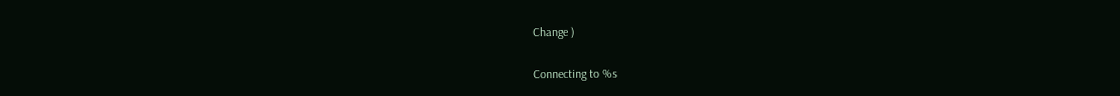Change )


Connecting to %s